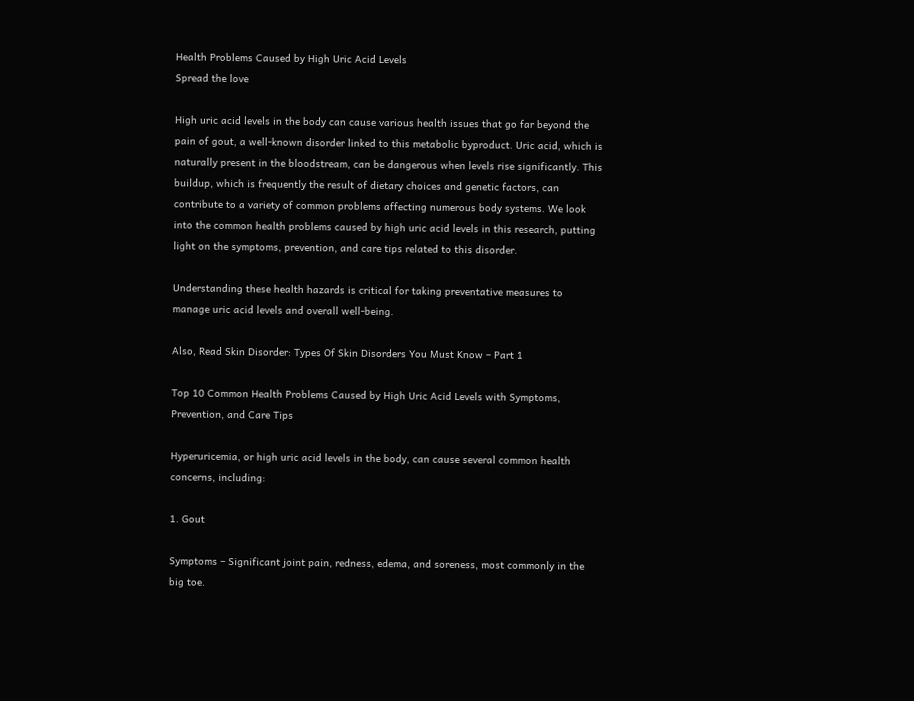Health Problems Caused by High Uric Acid Levels
Spread the love

High uric acid levels in the body can cause various health issues that go far beyond the pain of gout, a well-known disorder linked to this metabolic byproduct. Uric acid, which is naturally present in the bloodstream, can be dangerous when levels rise significantly. This buildup, which is frequently the result of dietary choices and genetic factors, can contribute to a variety of common problems affecting numerous body systems. We look into the common health problems caused by high uric acid levels in this research, putting light on the symptoms, prevention, and care tips related to this disorder.

Understanding these health hazards is critical for taking preventative measures to manage uric acid levels and overall well-being.

Also, Read Skin Disorder: Types Of Skin Disorders You Must Know – Part 1

Top 10 Common Health Problems Caused by High Uric Acid Levels with Symptoms, Prevention, and Care Tips

Hyperuricemia, or high uric acid levels in the body, can cause several common health concerns, including:

1. Gout

Symptoms – Significant joint pain, redness, edema, and soreness, most commonly in the big toe.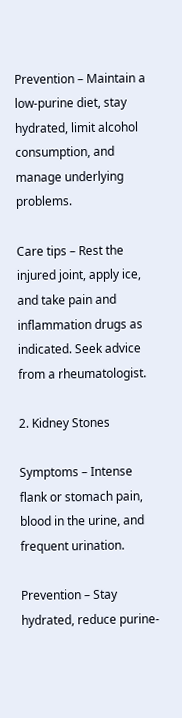Prevention – Maintain a low-purine diet, stay hydrated, limit alcohol consumption, and manage underlying problems.

Care tips – Rest the injured joint, apply ice, and take pain and inflammation drugs as indicated. Seek advice from a rheumatologist.

2. Kidney Stones

Symptoms – Intense flank or stomach pain, blood in the urine, and frequent urination.

Prevention – Stay hydrated, reduce purine-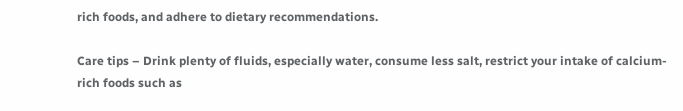rich foods, and adhere to dietary recommendations.

Care tips – Drink plenty of fluids, especially water, consume less salt, restrict your intake of calcium-rich foods such as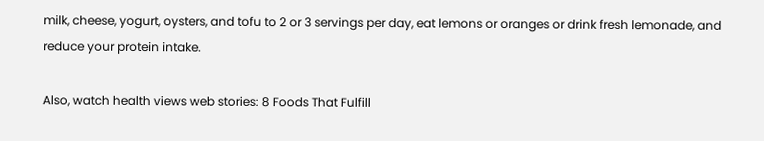milk, cheese, yogurt, oysters, and tofu to 2 or 3 servings per day, eat lemons or oranges or drink fresh lemonade, and reduce your protein intake.

Also, watch health views web stories: 8 Foods That Fulfill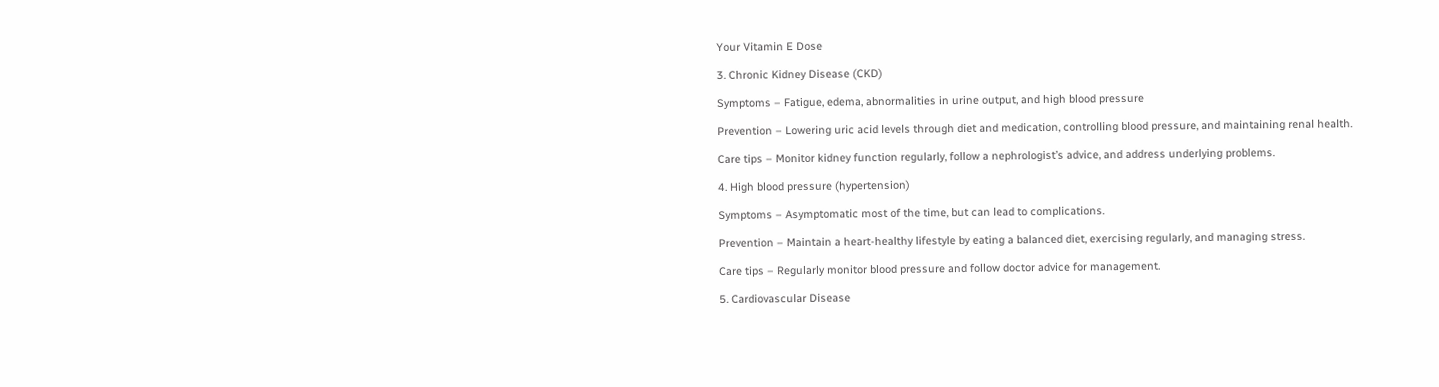Your Vitamin E Dose

3. Chronic Kidney Disease (CKD)

Symptoms – Fatigue, edema, abnormalities in urine output, and high blood pressure

Prevention – Lowering uric acid levels through diet and medication, controlling blood pressure, and maintaining renal health.

Care tips – Monitor kidney function regularly, follow a nephrologist’s advice, and address underlying problems.

4. High blood pressure (hypertension)

Symptoms – Asymptomatic most of the time, but can lead to complications.

Prevention – Maintain a heart-healthy lifestyle by eating a balanced diet, exercising regularly, and managing stress.

Care tips – Regularly monitor blood pressure and follow doctor advice for management.

5. Cardiovascular Disease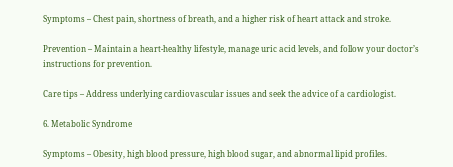Symptoms – Chest pain, shortness of breath, and a higher risk of heart attack and stroke.

Prevention – Maintain a heart-healthy lifestyle, manage uric acid levels, and follow your doctor’s instructions for prevention.

Care tips – Address underlying cardiovascular issues and seek the advice of a cardiologist.

6. Metabolic Syndrome

Symptoms – Obesity, high blood pressure, high blood sugar, and abnormal lipid profiles.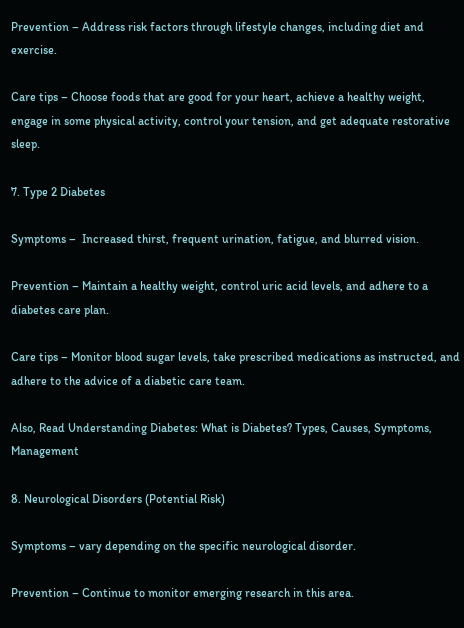Prevention – Address risk factors through lifestyle changes, including diet and exercise.

Care tips – Choose foods that are good for your heart, achieve a healthy weight, engage in some physical activity, control your tension, and get adequate restorative sleep.

7. Type 2 Diabetes

Symptoms –  Increased thirst, frequent urination, fatigue, and blurred vision.

Prevention – Maintain a healthy weight, control uric acid levels, and adhere to a diabetes care plan.

Care tips – Monitor blood sugar levels, take prescribed medications as instructed, and adhere to the advice of a diabetic care team.

Also, Read Understanding Diabetes: What is Diabetes? Types, Causes, Symptoms, Management

8. Neurological Disorders (Potential Risk)

Symptoms – vary depending on the specific neurological disorder.

Prevention – Continue to monitor emerging research in this area.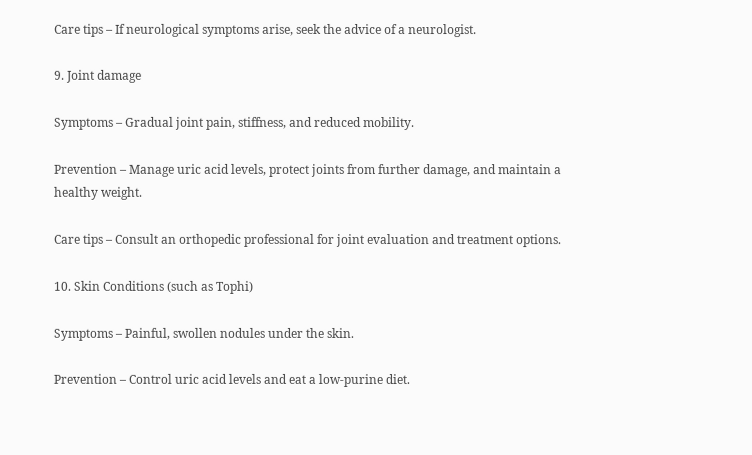Care tips – If neurological symptoms arise, seek the advice of a neurologist.

9. Joint damage

Symptoms – Gradual joint pain, stiffness, and reduced mobility.

Prevention – Manage uric acid levels, protect joints from further damage, and maintain a healthy weight.

Care tips – Consult an orthopedic professional for joint evaluation and treatment options.

10. Skin Conditions (such as Tophi)

Symptoms – Painful, swollen nodules under the skin.

Prevention – Control uric acid levels and eat a low-purine diet.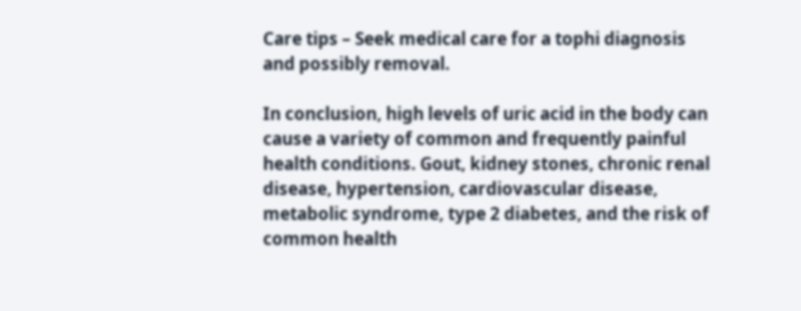Care tips – Seek medical care for a tophi diagnosis and possibly removal.

In conclusion, high levels of uric acid in the body can cause a variety of common and frequently painful health conditions. Gout, kidney stones, chronic renal disease, hypertension, cardiovascular disease, metabolic syndrome, type 2 diabetes, and the risk of common health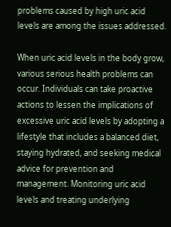problems caused by high uric acid levels are among the issues addressed.

When uric acid levels in the body grow, various serious health problems can occur. Individuals can take proactive actions to lessen the implications of excessive uric acid levels by adopting a lifestyle that includes a balanced diet, staying hydrated, and seeking medical advice for prevention and management. Monitoring uric acid levels and treating underlying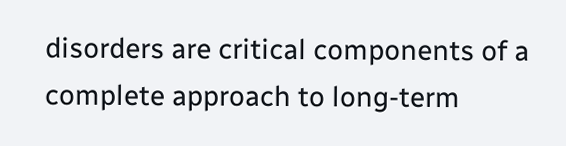disorders are critical components of a complete approach to long-term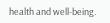health and well-being.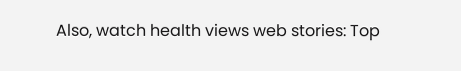Also, watch health views web stories: Top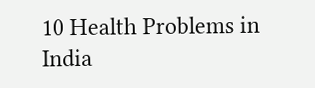10 Health Problems in India